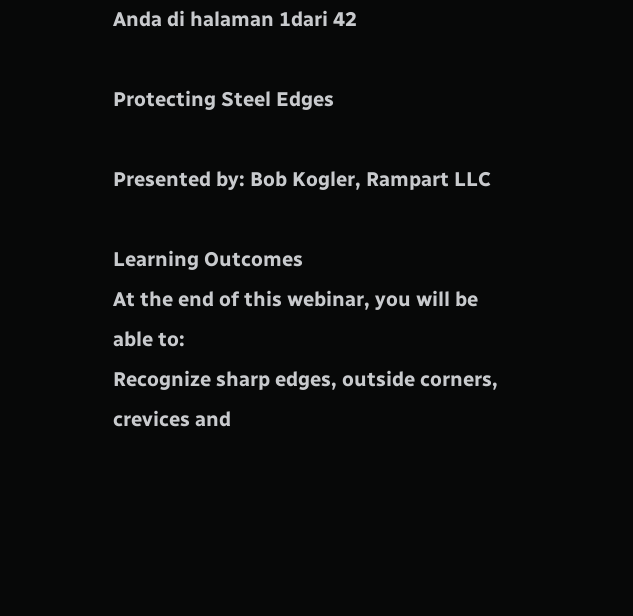Anda di halaman 1dari 42

Protecting Steel Edges

Presented by: Bob Kogler, Rampart LLC

Learning Outcomes
At the end of this webinar, you will be
able to:
Recognize sharp edges, outside corners,
crevices and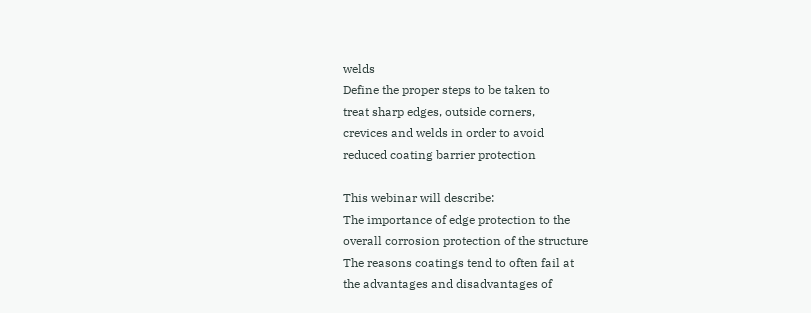welds
Define the proper steps to be taken to
treat sharp edges, outside corners,
crevices and welds in order to avoid
reduced coating barrier protection

This webinar will describe:
The importance of edge protection to the
overall corrosion protection of the structure
The reasons coatings tend to often fail at
the advantages and disadvantages of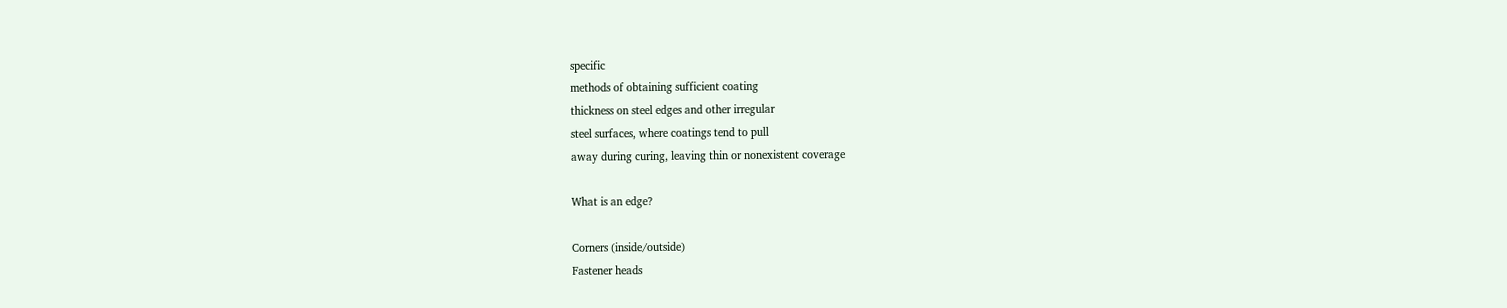specific
methods of obtaining sufficient coating
thickness on steel edges and other irregular
steel surfaces, where coatings tend to pull
away during curing, leaving thin or nonexistent coverage

What is an edge?

Corners (inside/outside)
Fastener heads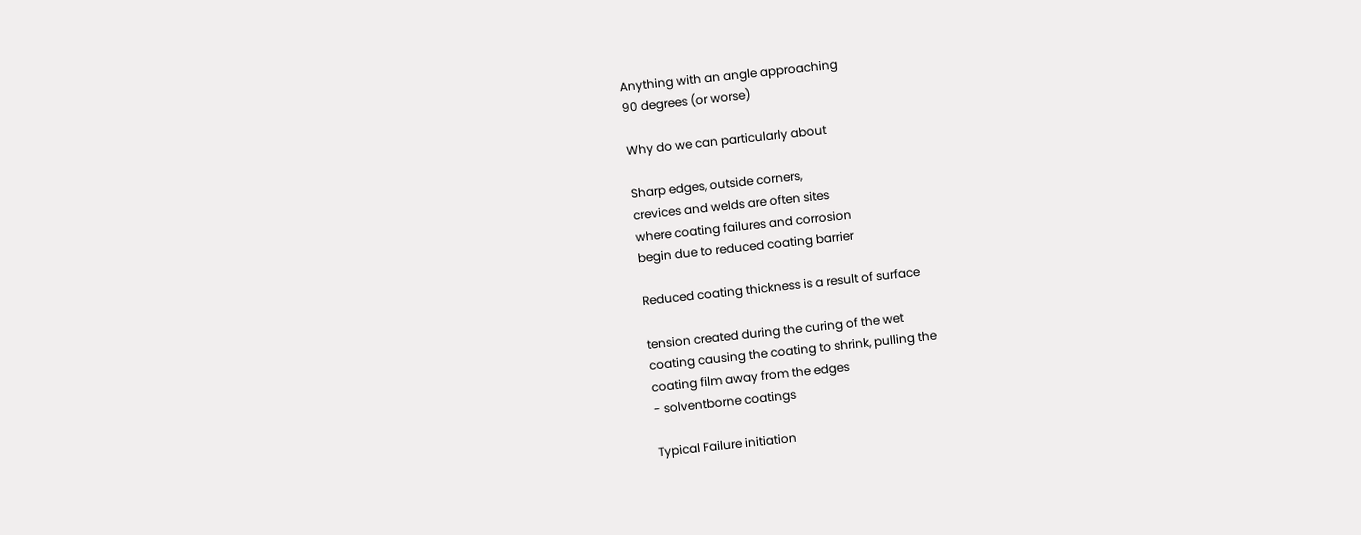Anything with an angle approaching
90 degrees (or worse)

Why do we can particularly about

Sharp edges, outside corners,
crevices and welds are often sites
where coating failures and corrosion
begin due to reduced coating barrier

Reduced coating thickness is a result of surface

tension created during the curing of the wet
coating causing the coating to shrink, pulling the
coating film away from the edges
- solventborne coatings

Typical Failure initiation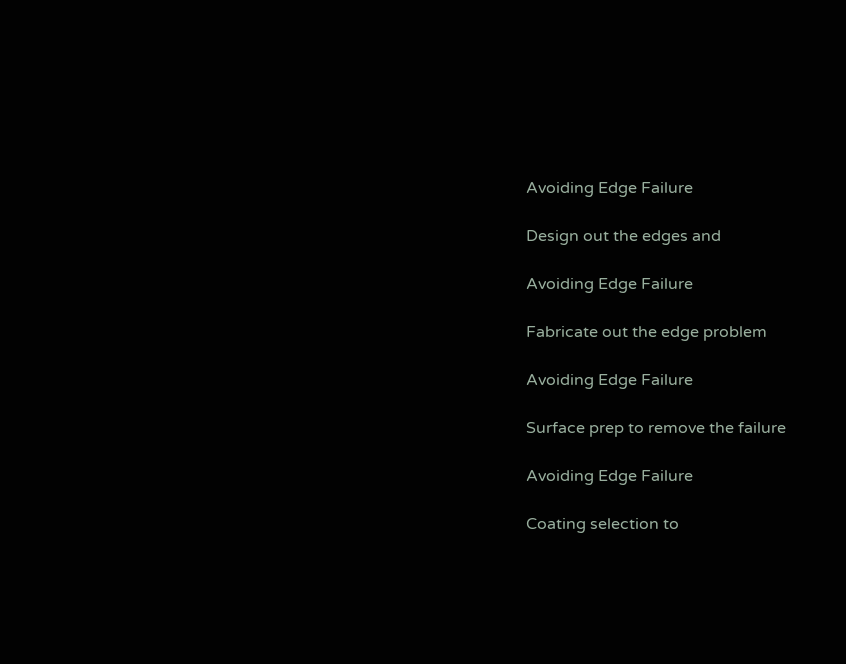Avoiding Edge Failure

Design out the edges and

Avoiding Edge Failure

Fabricate out the edge problem

Avoiding Edge Failure

Surface prep to remove the failure

Avoiding Edge Failure

Coating selection to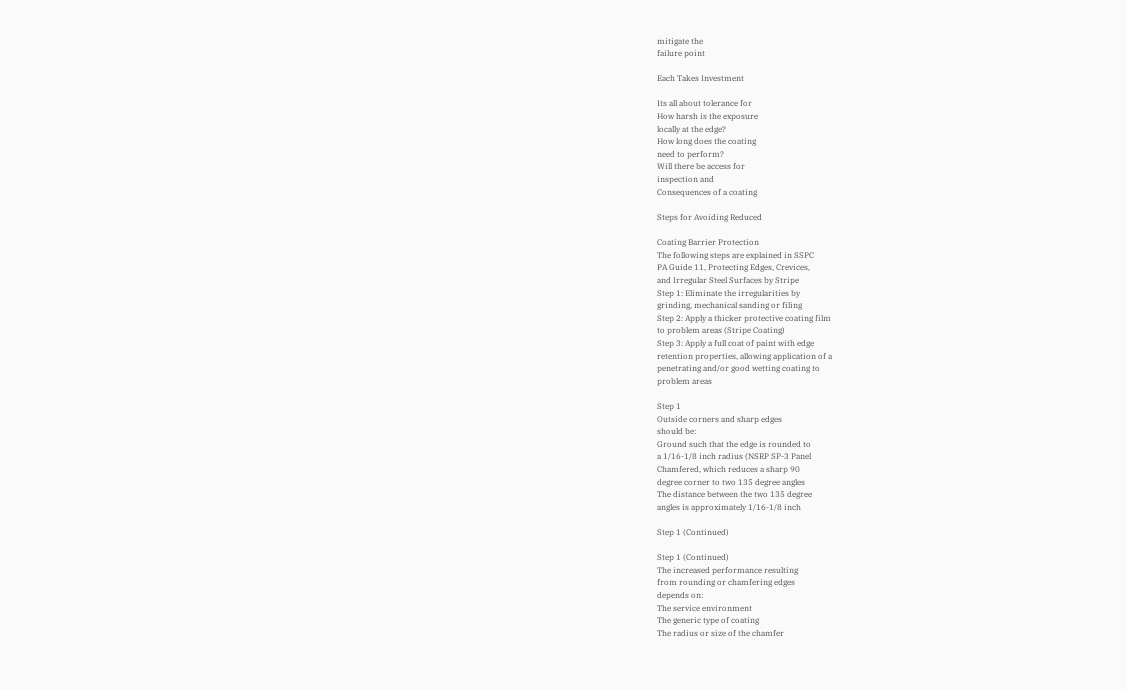mitigate the
failure point

Each Takes Investment

Its all about tolerance for
How harsh is the exposure
locally at the edge?
How long does the coating
need to perform?
Will there be access for
inspection and
Consequences of a coating

Steps for Avoiding Reduced

Coating Barrier Protection
The following steps are explained in SSPC
PA Guide 11, Protecting Edges, Crevices,
and Irregular Steel Surfaces by Stripe
Step 1: Eliminate the irregularities by
grinding, mechanical sanding or filing
Step 2: Apply a thicker protective coating film
to problem areas (Stripe Coating)
Step 3: Apply a full coat of paint with edge
retention properties, allowing application of a
penetrating and/or good wetting coating to
problem areas

Step 1
Outside corners and sharp edges
should be:
Ground such that the edge is rounded to
a 1/16-1/8 inch radius (NSRP SP-3 Panel
Chamfered, which reduces a sharp 90
degree corner to two 135 degree angles
The distance between the two 135 degree
angles is approximately 1/16-1/8 inch

Step 1 (Continued)

Step 1 (Continued)
The increased performance resulting
from rounding or chamfering edges
depends on:
The service environment
The generic type of coating
The radius or size of the chamfer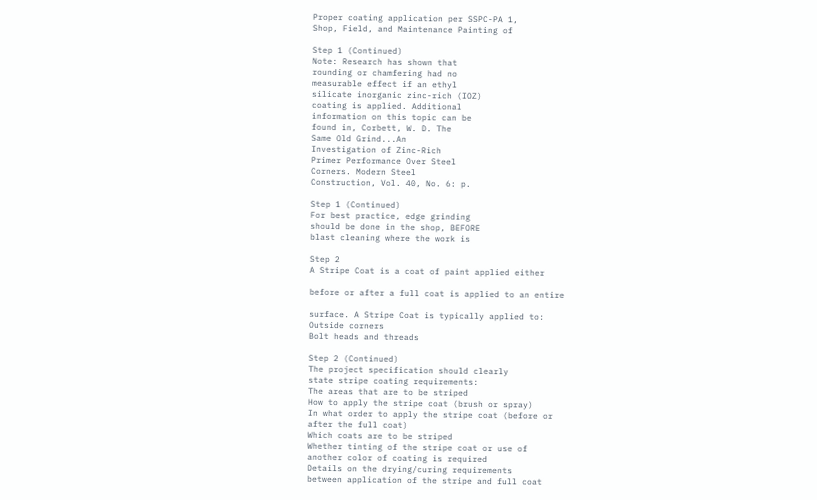Proper coating application per SSPC-PA 1,
Shop, Field, and Maintenance Painting of

Step 1 (Continued)
Note: Research has shown that
rounding or chamfering had no
measurable effect if an ethyl
silicate inorganic zinc-rich (IOZ)
coating is applied. Additional
information on this topic can be
found in, Corbett, W. D. The
Same Old Grind...An
Investigation of Zinc-Rich
Primer Performance Over Steel
Corners. Modern Steel
Construction, Vol. 40, No. 6: p.

Step 1 (Continued)
For best practice, edge grinding
should be done in the shop, BEFORE
blast cleaning where the work is

Step 2
A Stripe Coat is a coat of paint applied either

before or after a full coat is applied to an entire

surface. A Stripe Coat is typically applied to:
Outside corners
Bolt heads and threads

Step 2 (Continued)
The project specification should clearly
state stripe coating requirements:
The areas that are to be striped
How to apply the stripe coat (brush or spray)
In what order to apply the stripe coat (before or
after the full coat)
Which coats are to be striped
Whether tinting of the stripe coat or use of
another color of coating is required
Details on the drying/curing requirements
between application of the stripe and full coat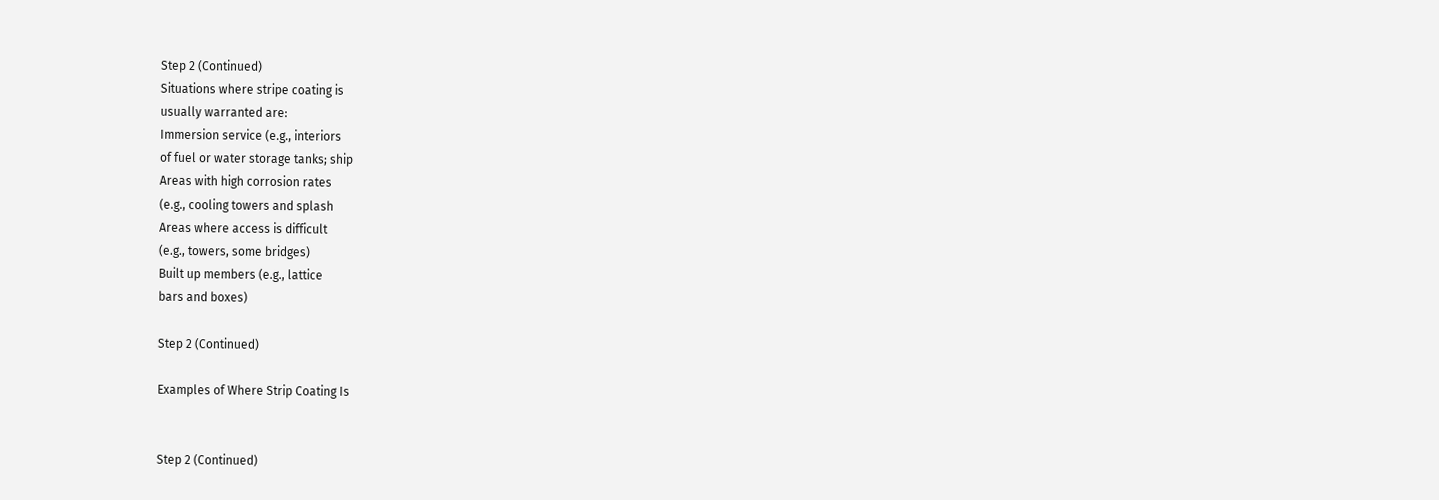Step 2 (Continued)
Situations where stripe coating is
usually warranted are:
Immersion service (e.g., interiors
of fuel or water storage tanks; ship
Areas with high corrosion rates
(e.g., cooling towers and splash
Areas where access is difficult
(e.g., towers, some bridges)
Built up members (e.g., lattice
bars and boxes)

Step 2 (Continued)

Examples of Where Strip Coating Is


Step 2 (Continued)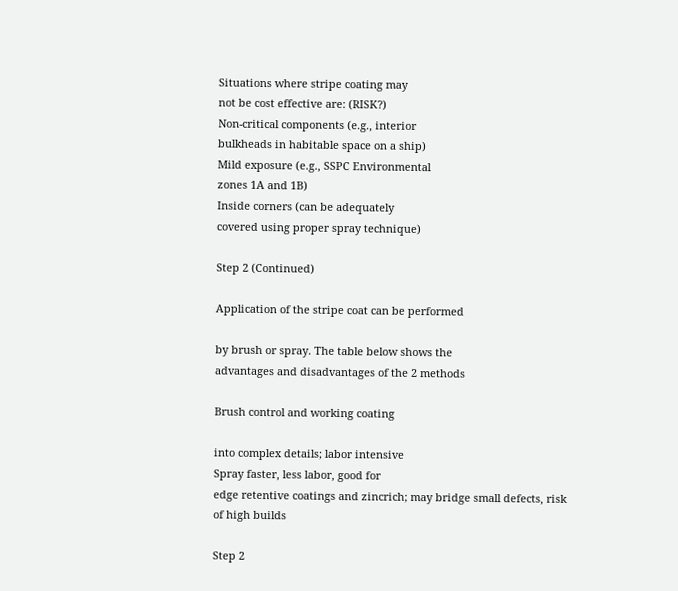Situations where stripe coating may
not be cost effective are: (RISK?)
Non-critical components (e.g., interior
bulkheads in habitable space on a ship)
Mild exposure (e.g., SSPC Environmental
zones 1A and 1B)
Inside corners (can be adequately
covered using proper spray technique)

Step 2 (Continued)

Application of the stripe coat can be performed

by brush or spray. The table below shows the
advantages and disadvantages of the 2 methods

Brush control and working coating

into complex details; labor intensive
Spray faster, less labor, good for
edge retentive coatings and zincrich; may bridge small defects, risk
of high builds

Step 2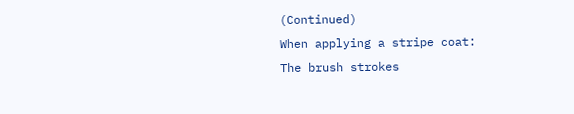(Continued)
When applying a stripe coat:
The brush strokes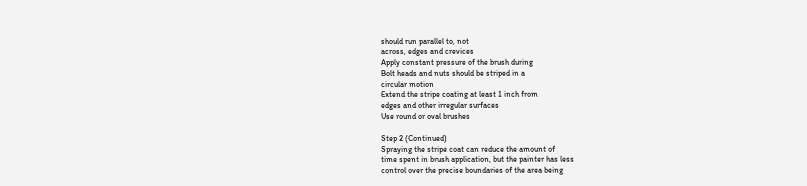should run parallel to, not
across, edges and crevices
Apply constant pressure of the brush during
Bolt heads and nuts should be striped in a
circular motion
Extend the stripe coating at least 1 inch from
edges and other irregular surfaces
Use round or oval brushes

Step 2 (Continued)
Spraying the stripe coat can reduce the amount of
time spent in brush application, but the painter has less
control over the precise boundaries of the area being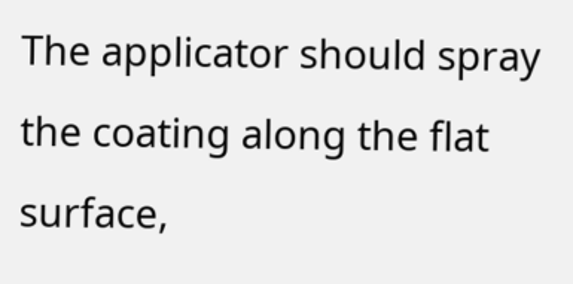The applicator should spray the coating along the flat
surface,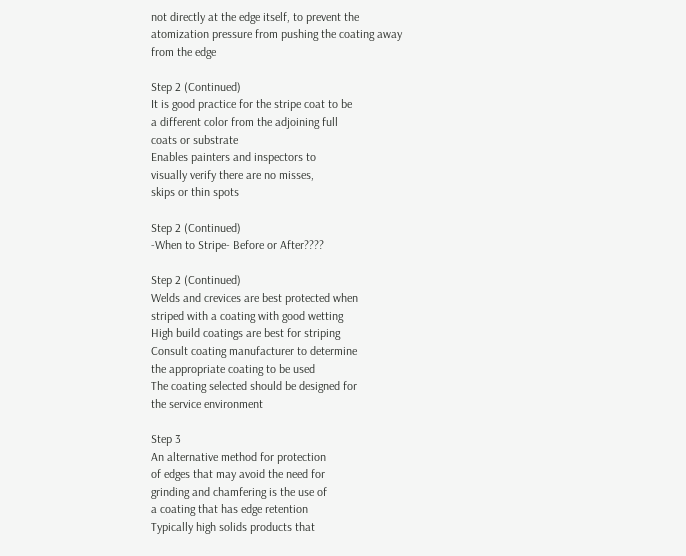not directly at the edge itself, to prevent the
atomization pressure from pushing the coating away
from the edge

Step 2 (Continued)
It is good practice for the stripe coat to be
a different color from the adjoining full
coats or substrate
Enables painters and inspectors to
visually verify there are no misses,
skips or thin spots

Step 2 (Continued)
-When to Stripe- Before or After????

Step 2 (Continued)
Welds and crevices are best protected when
striped with a coating with good wetting
High build coatings are best for striping
Consult coating manufacturer to determine
the appropriate coating to be used
The coating selected should be designed for
the service environment

Step 3
An alternative method for protection
of edges that may avoid the need for
grinding and chamfering is the use of
a coating that has edge retention
Typically high solids products that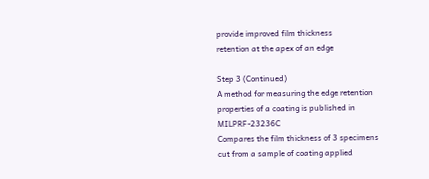provide improved film thickness
retention at the apex of an edge

Step 3 (Continued)
A method for measuring the edge retention
properties of a coating is published in MILPRF-23236C
Compares the film thickness of 3 specimens
cut from a sample of coating applied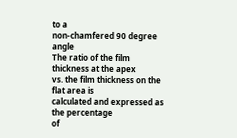to a
non-chamfered 90 degree angle
The ratio of the film thickness at the apex
vs. the film thickness on the flat area is
calculated and expressed as the percentage
of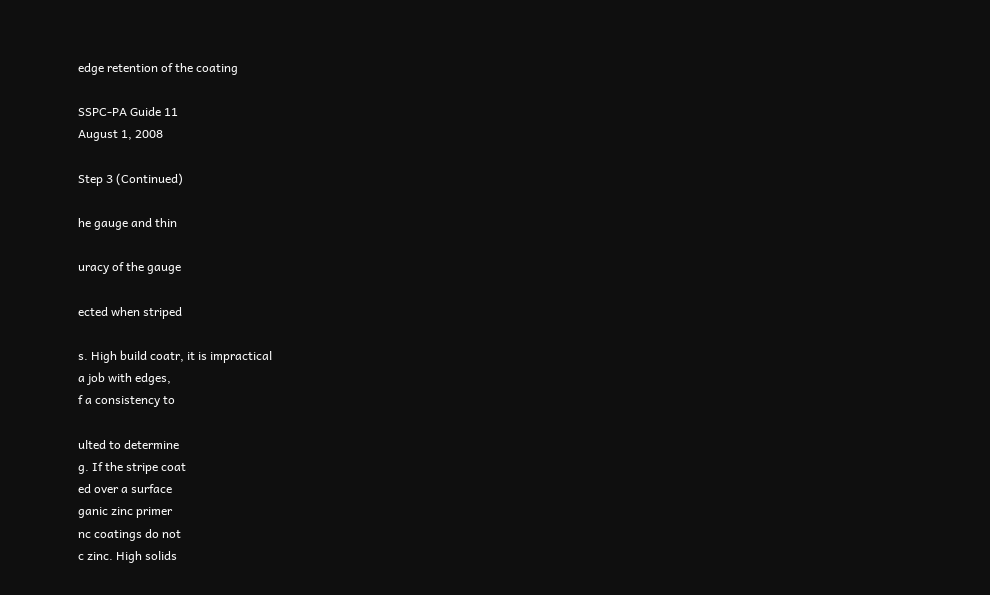edge retention of the coating

SSPC-PA Guide 11
August 1, 2008

Step 3 (Continued)

he gauge and thin

uracy of the gauge

ected when striped

s. High build coatr, it is impractical
a job with edges,
f a consistency to

ulted to determine
g. If the stripe coat
ed over a surface
ganic zinc primer
nc coatings do not
c zinc. High solids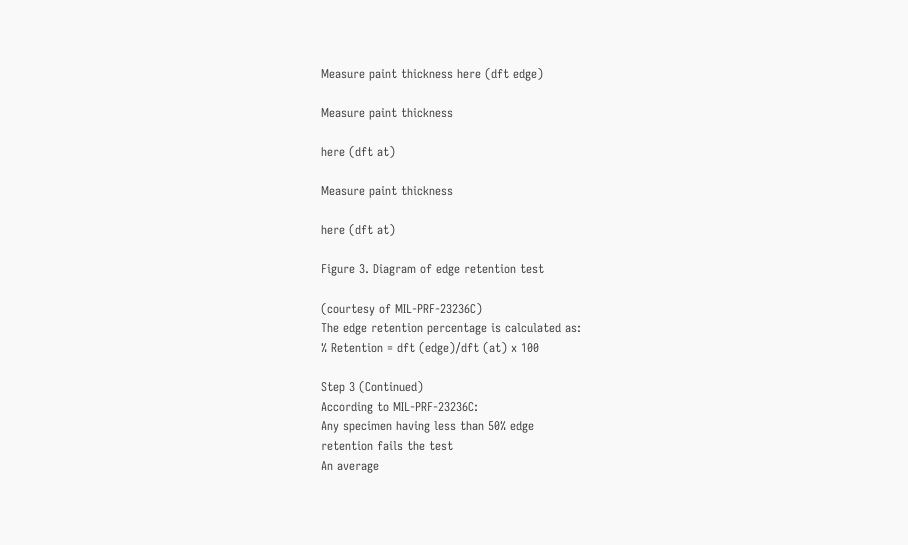Measure paint thickness here (dft edge)

Measure paint thickness

here (dft at)

Measure paint thickness

here (dft at)

Figure 3. Diagram of edge retention test

(courtesy of MIL-PRF-23236C)
The edge retention percentage is calculated as:
% Retention = dft (edge)/dft (at) x 100

Step 3 (Continued)
According to MIL-PRF-23236C:
Any specimen having less than 50% edge
retention fails the test
An average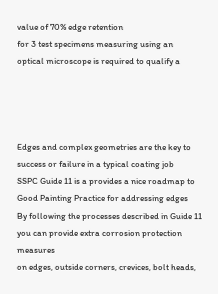value of 70% edge retention
for 3 test specimens measuring using an
optical microscope is required to qualify a




Edges and complex geometries are the key to
success or failure in a typical coating job
SSPC Guide 11 is a provides a nice roadmap to
Good Painting Practice for addressing edges
By following the processes described in Guide 11
you can provide extra corrosion protection measures
on edges, outside corners, crevices, bolt heads,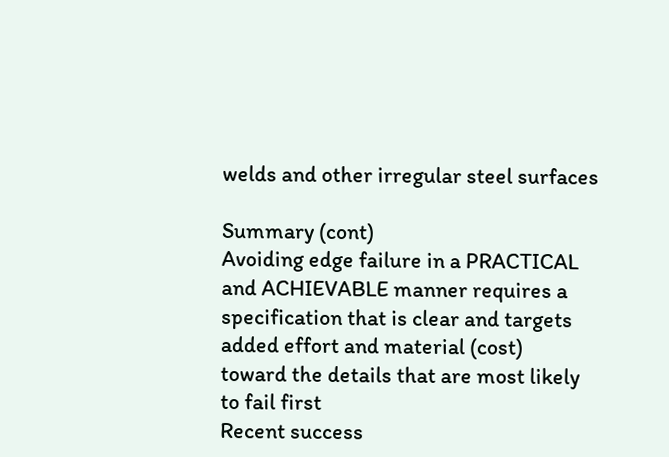welds and other irregular steel surfaces

Summary (cont)
Avoiding edge failure in a PRACTICAL
and ACHIEVABLE manner requires a
specification that is clear and targets
added effort and material (cost)
toward the details that are most likely
to fail first
Recent success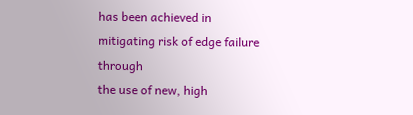has been achieved in
mitigating risk of edge failure through
the use of new, high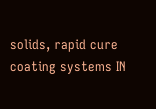solids, rapid cure
coating systems IN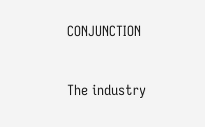CONJUNCTION

The industry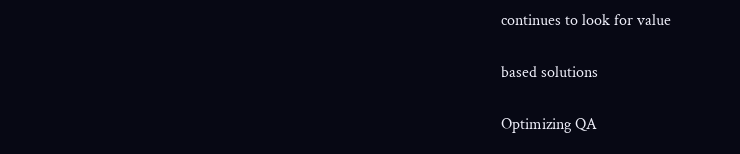continues to look for value

based solutions

Optimizing QA